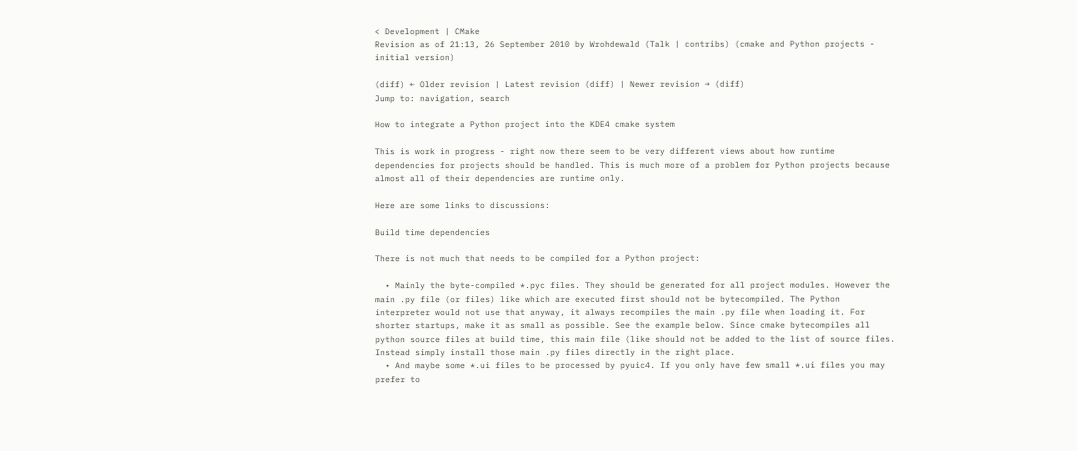< Development | CMake
Revision as of 21:13, 26 September 2010 by Wrohdewald (Talk | contribs) (cmake and Python projects - initial version)

(diff) ← Older revision | Latest revision (diff) | Newer revision → (diff)
Jump to: navigation, search

How to integrate a Python project into the KDE4 cmake system

This is work in progress - right now there seem to be very different views about how runtime dependencies for projects should be handled. This is much more of a problem for Python projects because almost all of their dependencies are runtime only.

Here are some links to discussions:

Build time dependencies

There is not much that needs to be compiled for a Python project:

  • Mainly the byte-compiled *.pyc files. They should be generated for all project modules. However the main .py file (or files) like which are executed first should not be bytecompiled. The Python interpreter would not use that anyway, it always recompiles the main .py file when loading it. For shorter startups, make it as small as possible. See the example below. Since cmake bytecompiles all python source files at build time, this main file (like should not be added to the list of source files. Instead simply install those main .py files directly in the right place.
  • And maybe some *.ui files to be processed by pyuic4. If you only have few small *.ui files you may prefer to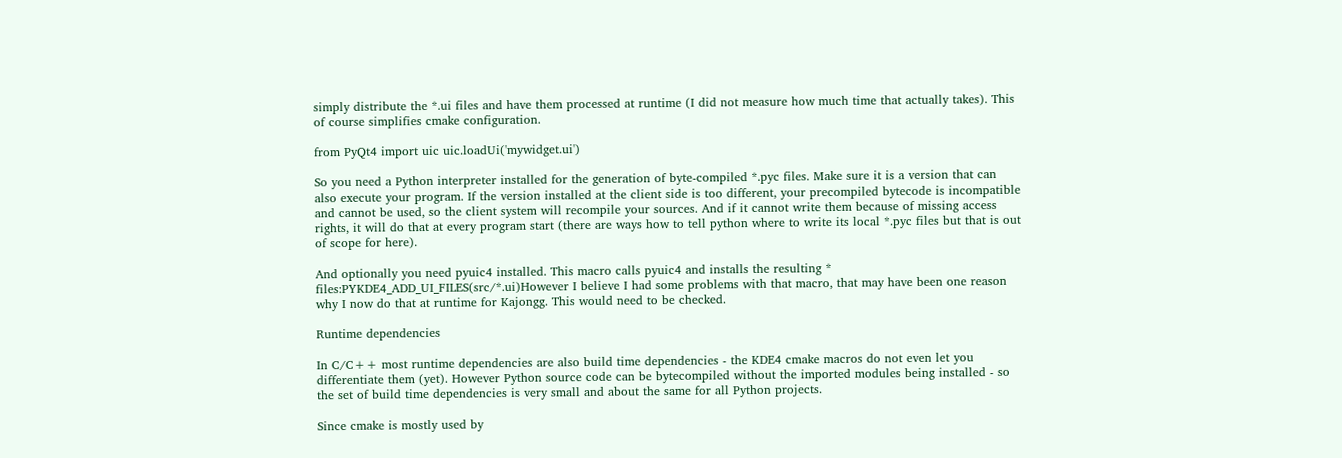simply distribute the *.ui files and have them processed at runtime (I did not measure how much time that actually takes). This of course simplifies cmake configuration.

from PyQt4 import uic uic.loadUi('mywidget.ui')

So you need a Python interpreter installed for the generation of byte-compiled *.pyc files. Make sure it is a version that can also execute your program. If the version installed at the client side is too different, your precompiled bytecode is incompatible and cannot be used, so the client system will recompile your sources. And if it cannot write them because of missing access rights, it will do that at every program start (there are ways how to tell python where to write its local *.pyc files but that is out of scope for here).

And optionally you need pyuic4 installed. This macro calls pyuic4 and installs the resulting * files:PYKDE4_ADD_UI_FILES(src/*.ui)However I believe I had some problems with that macro, that may have been one reason why I now do that at runtime for Kajongg. This would need to be checked.

Runtime dependencies

In C/C++ most runtime dependencies are also build time dependencies - the KDE4 cmake macros do not even let you differentiate them (yet). However Python source code can be bytecompiled without the imported modules being installed - so the set of build time dependencies is very small and about the same for all Python projects.

Since cmake is mostly used by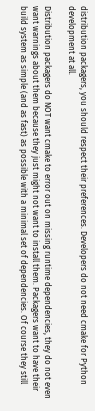distribution packagers, you should respect their preferences. Developers do not need cmake for Python development at all.

Distribution packagers do NOT want cmake to error out on missing runtime dependencies, they do not even want warnings about them because they just might not want to install them. Packagers want to have their build system as simple (and as fast) as possible with a minimal set of dependencies. Of course they still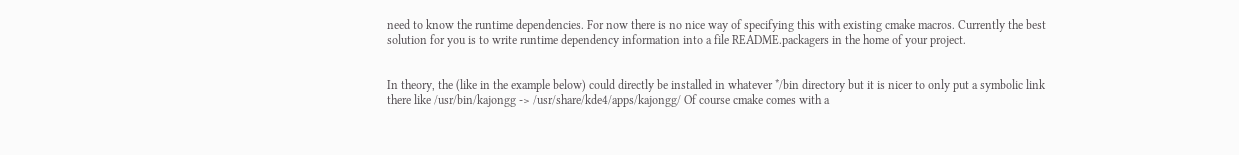need to know the runtime dependencies. For now there is no nice way of specifying this with existing cmake macros. Currently the best solution for you is to write runtime dependency information into a file README.packagers in the home of your project.


In theory, the (like in the example below) could directly be installed in whatever */bin directory but it is nicer to only put a symbolic link there like /usr/bin/kajongg -> /usr/share/kde4/apps/kajongg/ Of course cmake comes with a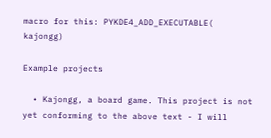macro for this: PYKDE4_ADD_EXECUTABLE( kajongg)

Example projects

  • Kajongg, a board game. This project is not yet conforming to the above text - I will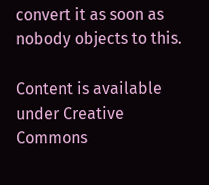convert it as soon as nobody objects to this.

Content is available under Creative Commons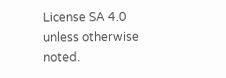License SA 4.0 unless otherwise noted.